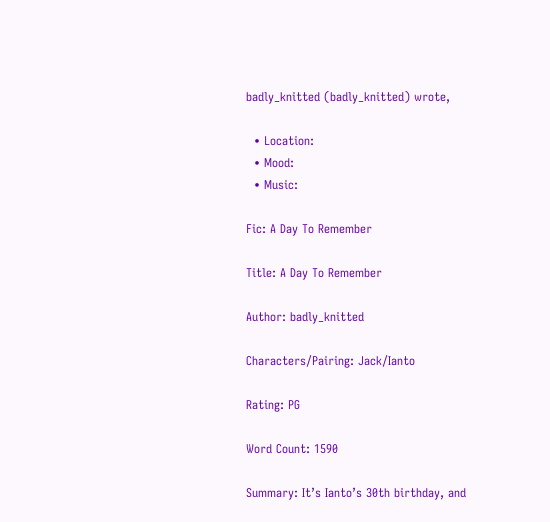badly_knitted (badly_knitted) wrote,

  • Location:
  • Mood:
  • Music:

Fic: A Day To Remember

Title: A Day To Remember

Author: badly_knitted

Characters/Pairing: Jack/Ianto

Rating: PG

Word Count: 1590

Summary: It’s Ianto’s 30th birthday, and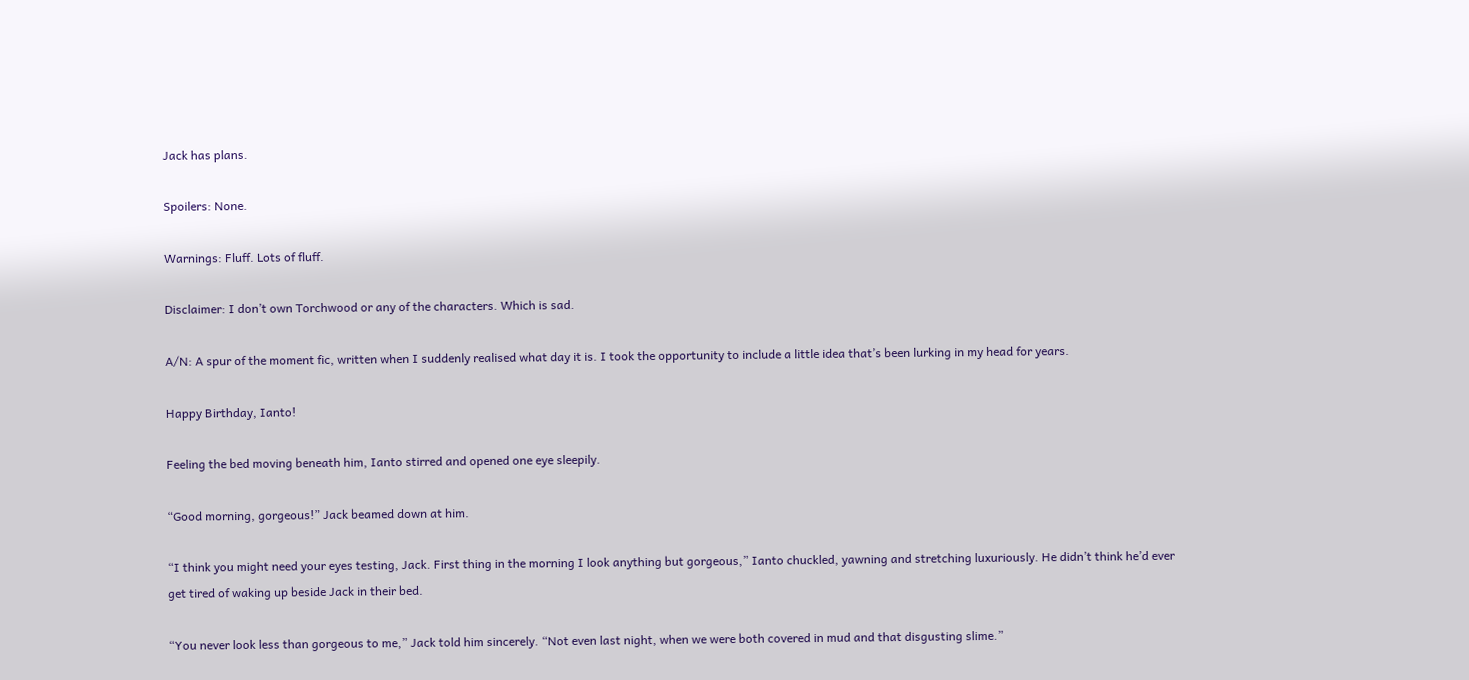Jack has plans.

Spoilers: None.

Warnings: Fluff. Lots of fluff.

Disclaimer: I don’t own Torchwood or any of the characters. Which is sad.

A/N: A spur of the moment fic, written when I suddenly realised what day it is. I took the opportunity to include a little idea that’s been lurking in my head for years.

Happy Birthday, Ianto!

Feeling the bed moving beneath him, Ianto stirred and opened one eye sleepily.

“Good morning, gorgeous!” Jack beamed down at him.

“I think you might need your eyes testing, Jack. First thing in the morning I look anything but gorgeous,” Ianto chuckled, yawning and stretching luxuriously. He didn’t think he’d ever get tired of waking up beside Jack in their bed.

“You never look less than gorgeous to me,” Jack told him sincerely. “Not even last night, when we were both covered in mud and that disgusting slime.”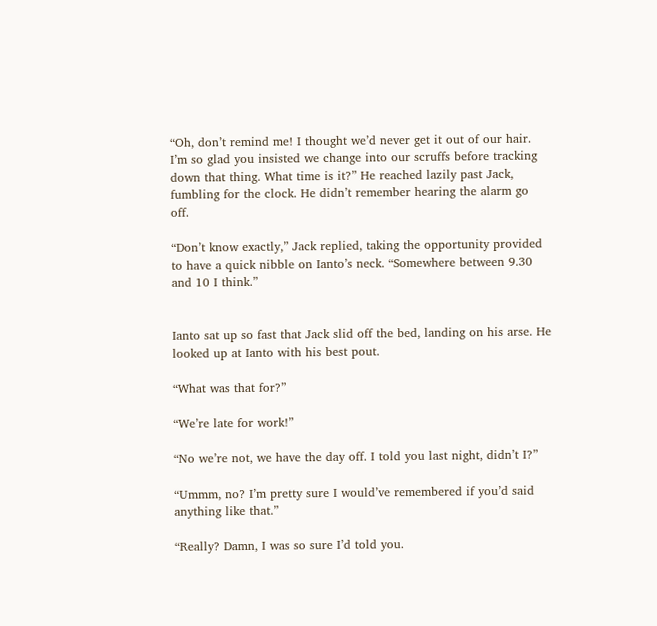“Oh, don’t remind me! I thought we’d never get it out of our hair. I’m so glad you insisted we change into our scruffs before tracking down that thing. What time is it?” He reached lazily past Jack, fumbling for the clock. He didn’t remember hearing the alarm go off.

“Don’t know exactly,” Jack replied, taking the opportunity provided to have a quick nibble on Ianto’s neck. “Somewhere between 9.30 and 10 I think.”


Ianto sat up so fast that Jack slid off the bed, landing on his arse. He looked up at Ianto with his best pout.

“What was that for?”

“We’re late for work!”

“No we’re not, we have the day off. I told you last night, didn’t I?”

“Ummm, no? I’m pretty sure I would’ve remembered if you’d said anything like that.”

“Really? Damn, I was so sure I’d told you.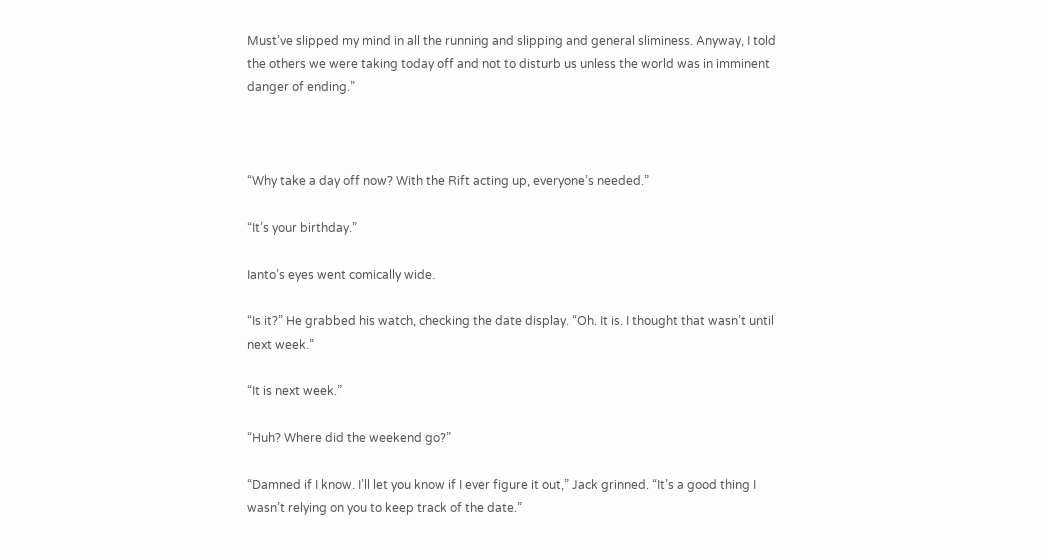Must’ve slipped my mind in all the running and slipping and general sliminess. Anyway, I told the others we were taking today off and not to disturb us unless the world was in imminent danger of ending.”



“Why take a day off now? With the Rift acting up, everyone’s needed.”

“It’s your birthday.”

Ianto’s eyes went comically wide.

“Is it?” He grabbed his watch, checking the date display. “Oh. It is. I thought that wasn’t until next week.”

“It is next week.”

“Huh? Where did the weekend go?”

“Damned if I know. I’ll let you know if I ever figure it out,” Jack grinned. “It’s a good thing I wasn’t relying on you to keep track of the date.”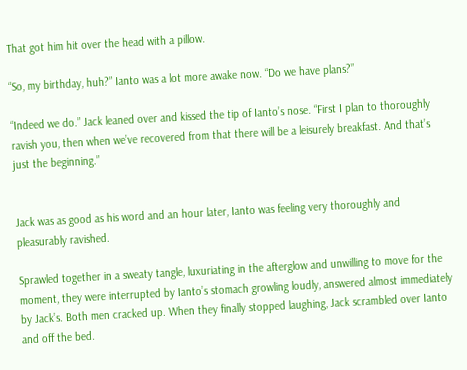That got him hit over the head with a pillow.

“So, my birthday, huh?” Ianto was a lot more awake now. “Do we have plans?”

“Indeed we do.” Jack leaned over and kissed the tip of Ianto’s nose. “First I plan to thoroughly ravish you, then when we’ve recovered from that there will be a leisurely breakfast. And that’s just the beginning.”


Jack was as good as his word and an hour later, Ianto was feeling very thoroughly and pleasurably ravished.

Sprawled together in a sweaty tangle, luxuriating in the afterglow and unwilling to move for the moment, they were interrupted by Ianto’s stomach growling loudly, answered almost immediately by Jack’s. Both men cracked up. When they finally stopped laughing, Jack scrambled over Ianto and off the bed.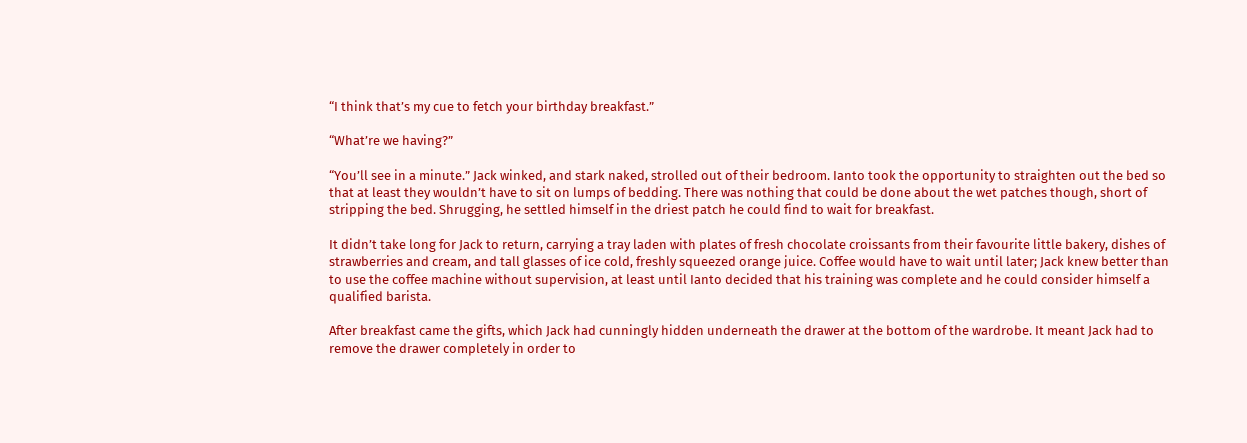“I think that’s my cue to fetch your birthday breakfast.”

“What’re we having?”

“You’ll see in a minute.” Jack winked, and stark naked, strolled out of their bedroom. Ianto took the opportunity to straighten out the bed so that at least they wouldn’t have to sit on lumps of bedding. There was nothing that could be done about the wet patches though, short of stripping the bed. Shrugging, he settled himself in the driest patch he could find to wait for breakfast.

It didn’t take long for Jack to return, carrying a tray laden with plates of fresh chocolate croissants from their favourite little bakery, dishes of strawberries and cream, and tall glasses of ice cold, freshly squeezed orange juice. Coffee would have to wait until later; Jack knew better than to use the coffee machine without supervision, at least until Ianto decided that his training was complete and he could consider himself a qualified barista.

After breakfast came the gifts, which Jack had cunningly hidden underneath the drawer at the bottom of the wardrobe. It meant Jack had to remove the drawer completely in order to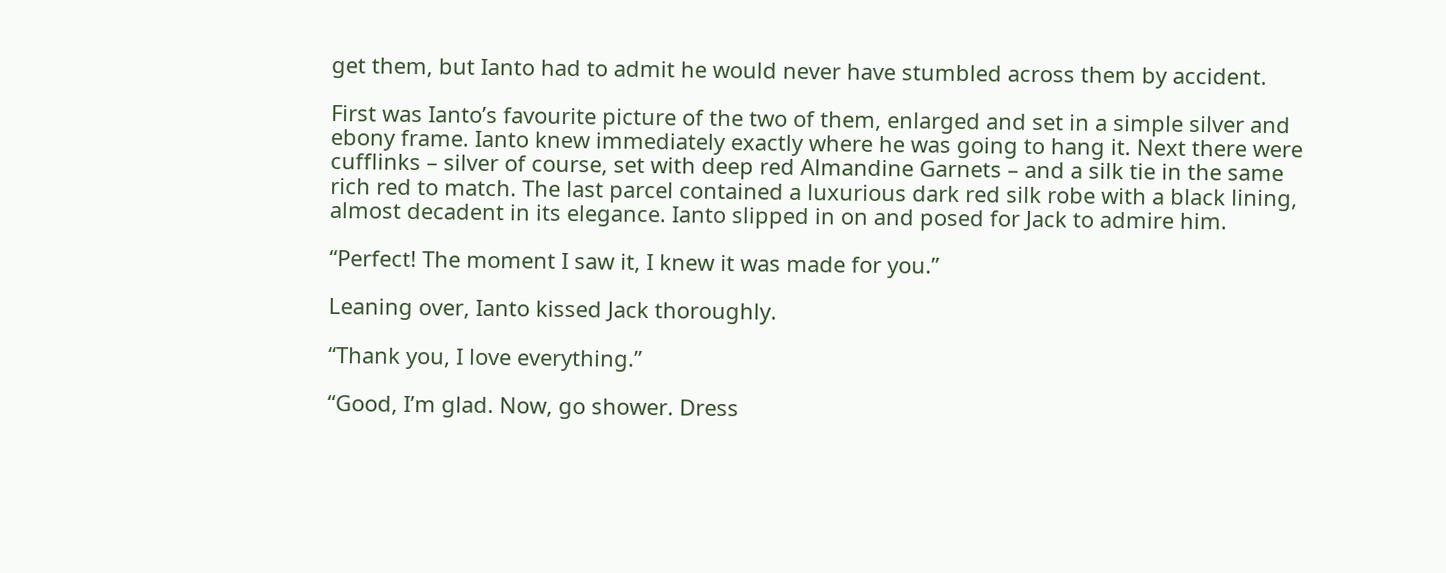get them, but Ianto had to admit he would never have stumbled across them by accident.

First was Ianto’s favourite picture of the two of them, enlarged and set in a simple silver and ebony frame. Ianto knew immediately exactly where he was going to hang it. Next there were cufflinks – silver of course, set with deep red Almandine Garnets – and a silk tie in the same rich red to match. The last parcel contained a luxurious dark red silk robe with a black lining, almost decadent in its elegance. Ianto slipped in on and posed for Jack to admire him.

“Perfect! The moment I saw it, I knew it was made for you.”

Leaning over, Ianto kissed Jack thoroughly.

“Thank you, I love everything.”

“Good, I’m glad. Now, go shower. Dress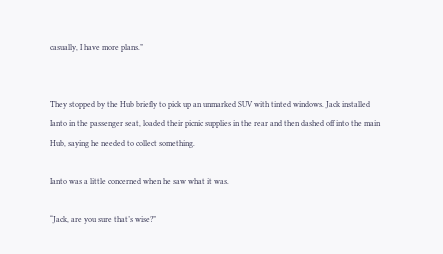casually, I have more plans.”


They stopped by the Hub briefly to pick up an unmarked SUV with tinted windows. Jack installed Ianto in the passenger seat, loaded their picnic supplies in the rear and then dashed off into the main Hub, saying he needed to collect something.

Ianto was a little concerned when he saw what it was.

“Jack, are you sure that’s wise?”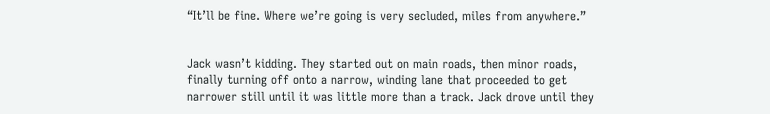“It’ll be fine. Where we’re going is very secluded, miles from anywhere.”


Jack wasn’t kidding. They started out on main roads, then minor roads, finally turning off onto a narrow, winding lane that proceeded to get narrower still until it was little more than a track. Jack drove until they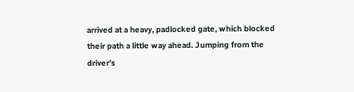arrived at a heavy, padlocked gate, which blocked their path a little way ahead. Jumping from the driver’s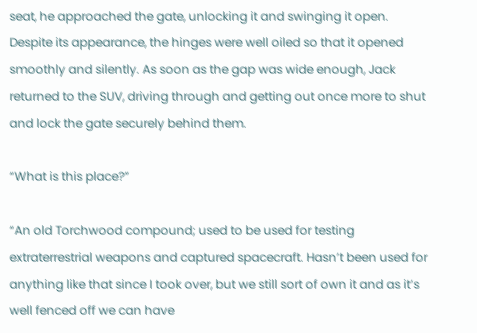seat, he approached the gate, unlocking it and swinging it open. Despite its appearance, the hinges were well oiled so that it opened smoothly and silently. As soon as the gap was wide enough, Jack returned to the SUV, driving through and getting out once more to shut and lock the gate securely behind them.

“What is this place?”

“An old Torchwood compound; used to be used for testing extraterrestrial weapons and captured spacecraft. Hasn’t been used for anything like that since I took over, but we still sort of own it and as it’s well fenced off we can have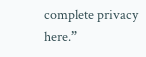complete privacy here.”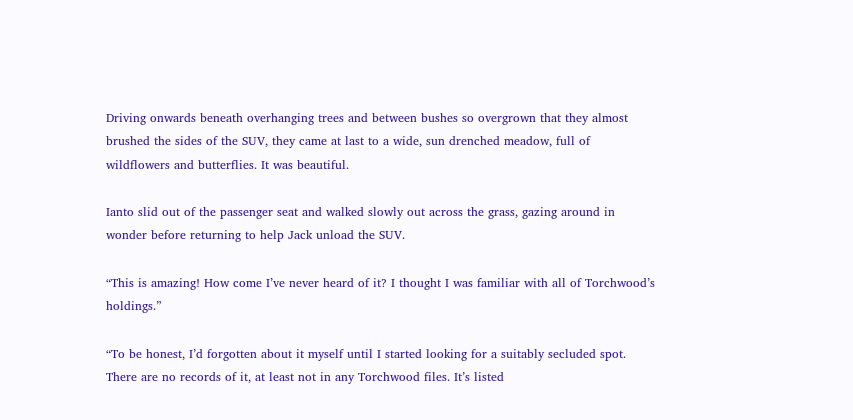Driving onwards beneath overhanging trees and between bushes so overgrown that they almost brushed the sides of the SUV, they came at last to a wide, sun drenched meadow, full of wildflowers and butterflies. It was beautiful.

Ianto slid out of the passenger seat and walked slowly out across the grass, gazing around in wonder before returning to help Jack unload the SUV.

“This is amazing! How come I’ve never heard of it? I thought I was familiar with all of Torchwood’s holdings.”

“To be honest, I’d forgotten about it myself until I started looking for a suitably secluded spot. There are no records of it, at least not in any Torchwood files. It’s listed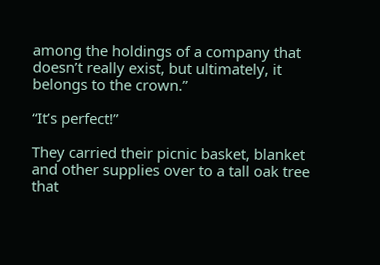among the holdings of a company that doesn’t really exist, but ultimately, it belongs to the crown.”

“It’s perfect!”

They carried their picnic basket, blanket and other supplies over to a tall oak tree that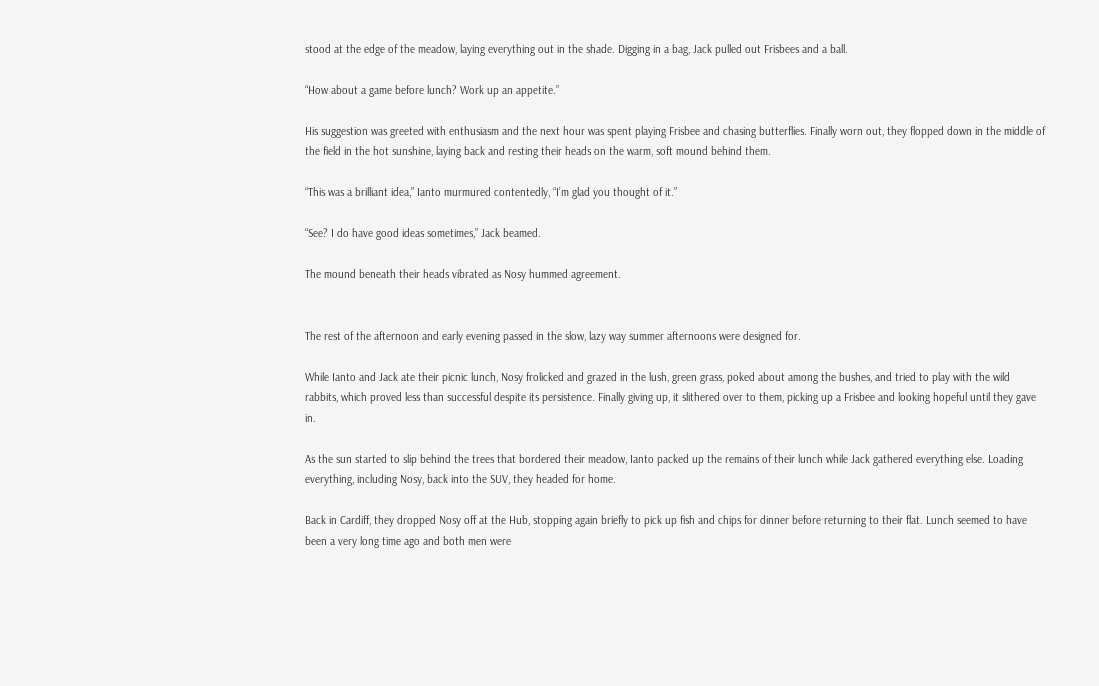stood at the edge of the meadow, laying everything out in the shade. Digging in a bag, Jack pulled out Frisbees and a ball.

“How about a game before lunch? Work up an appetite.”

His suggestion was greeted with enthusiasm and the next hour was spent playing Frisbee and chasing butterflies. Finally worn out, they flopped down in the middle of the field in the hot sunshine, laying back and resting their heads on the warm, soft mound behind them.

“This was a brilliant idea,” Ianto murmured contentedly, “I’m glad you thought of it.”

“See? I do have good ideas sometimes,” Jack beamed.

The mound beneath their heads vibrated as Nosy hummed agreement.


The rest of the afternoon and early evening passed in the slow, lazy way summer afternoons were designed for.

While Ianto and Jack ate their picnic lunch, Nosy frolicked and grazed in the lush, green grass, poked about among the bushes, and tried to play with the wild rabbits, which proved less than successful despite its persistence. Finally giving up, it slithered over to them, picking up a Frisbee and looking hopeful until they gave in.

As the sun started to slip behind the trees that bordered their meadow, Ianto packed up the remains of their lunch while Jack gathered everything else. Loading everything, including Nosy, back into the SUV, they headed for home.

Back in Cardiff, they dropped Nosy off at the Hub, stopping again briefly to pick up fish and chips for dinner before returning to their flat. Lunch seemed to have been a very long time ago and both men were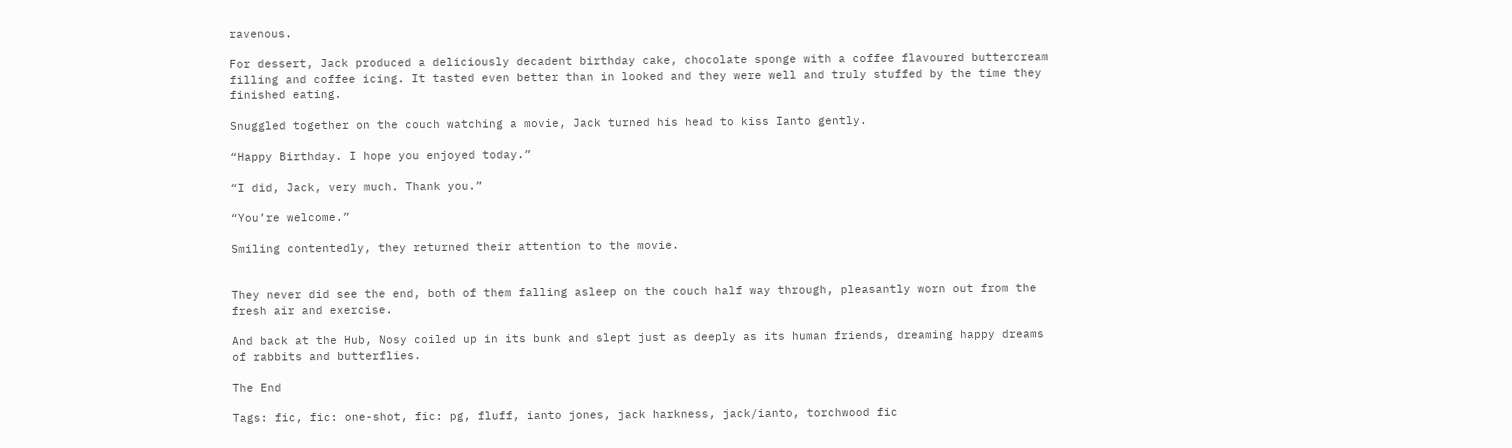ravenous.

For dessert, Jack produced a deliciously decadent birthday cake, chocolate sponge with a coffee flavoured buttercream filling and coffee icing. It tasted even better than in looked and they were well and truly stuffed by the time they finished eating.

Snuggled together on the couch watching a movie, Jack turned his head to kiss Ianto gently.

“Happy Birthday. I hope you enjoyed today.”

“I did, Jack, very much. Thank you.”

“You’re welcome.”

Smiling contentedly, they returned their attention to the movie.


They never did see the end, both of them falling asleep on the couch half way through, pleasantly worn out from the fresh air and exercise.

And back at the Hub, Nosy coiled up in its bunk and slept just as deeply as its human friends, dreaming happy dreams of rabbits and butterflies.

The End

Tags: fic, fic: one-shot, fic: pg, fluff, ianto jones, jack harkness, jack/ianto, torchwood fic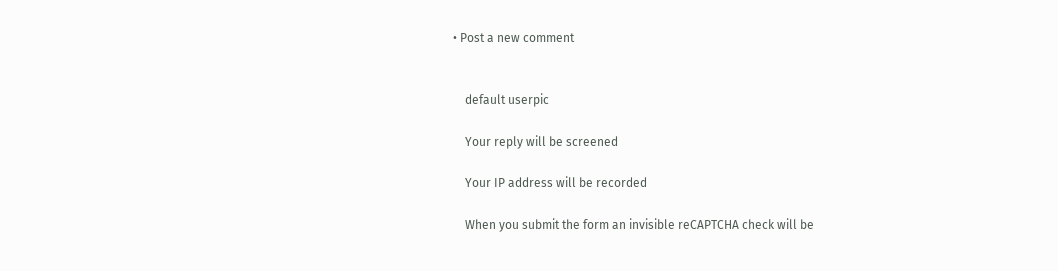• Post a new comment


    default userpic

    Your reply will be screened

    Your IP address will be recorded

    When you submit the form an invisible reCAPTCHA check will be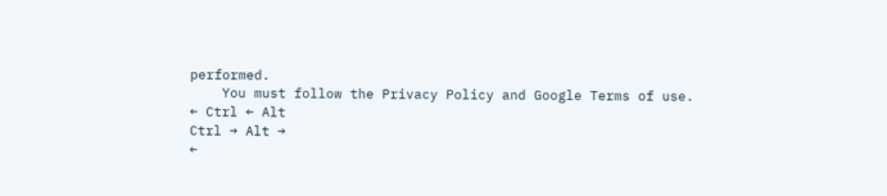performed.
    You must follow the Privacy Policy and Google Terms of use.
← Ctrl ← Alt
Ctrl → Alt →
←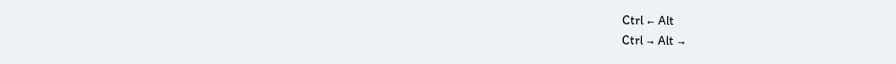Ctrl ← Alt
Ctrl → Alt →